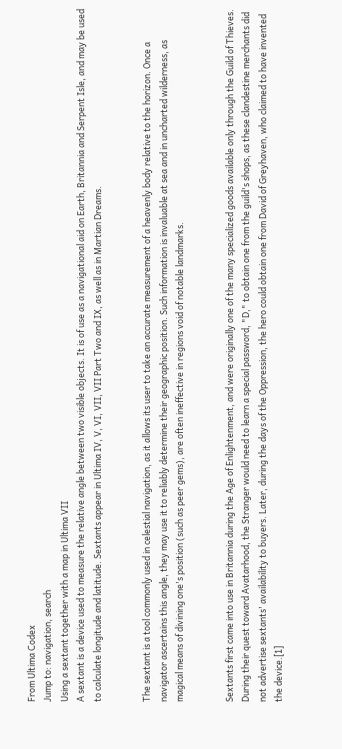From Ultima Codex
Jump to: navigation, search
Using a sextant together with a map in Ultima VII
A sextant is a device used to measure the relative angle between two visible objects. It is of use as a navigational aid on Earth, Britannia and Serpent Isle, and may be used to calculate longitude and latitude. Sextants appear in Ultima IV, V, VI, VII, VII Part Two and IX, as well as in Martian Dreams.


The sextant is a tool commonly used in celestial navigation, as it allows its user to take an accurate measurement of a heavenly body relative to the horizon. Once a navigator ascertains this angle, they may use it to reliably determine their geographic position. Such information is invaluable at sea and in uncharted wilderness, as magical means of divining one's position (such as peer gems), are often ineffective in regions void of notable landmarks.


Sextants first came into use in Britannia during the Age of Enlightenment, and were originally one of the many specialized goods available only through the Guild of Thieves. During their quest toward Avatarhood, the Stranger would need to learn a special password, "D," to obtain one from the guild's shops, as these clandestine merchants did not advertise sextants' availability to buyers. Later, during the days of the Oppression, the hero could obtain one from David of Greyhaven, who claimed to have invented the device.[1]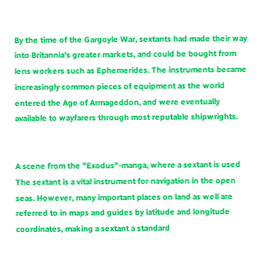By the time of the Gargoyle War, sextants had made their way into Britannia's greater markets, and could be bought from lens workers such as Ephemerides. The instruments became increasingly common pieces of equipment as the world entered the Age of Armageddon, and were eventually available to wayfarers through most reputable shipwrights.


A scene from the "Exodus"-manga, where a sextant is used
The sextant is a vital instrument for navigation in the open seas. However, many important places on land as well are referred to in maps and guides by latitude and longitude coordinates, making a sextant a standard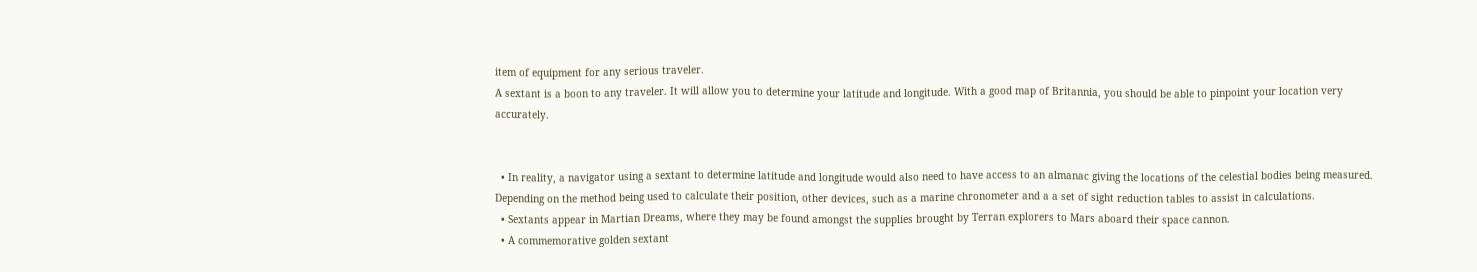item of equipment for any serious traveler.
A sextant is a boon to any traveler. It will allow you to determine your latitude and longitude. With a good map of Britannia, you should be able to pinpoint your location very accurately.


  • In reality, a navigator using a sextant to determine latitude and longitude would also need to have access to an almanac giving the locations of the celestial bodies being measured. Depending on the method being used to calculate their position, other devices, such as a marine chronometer and a a set of sight reduction tables to assist in calculations.
  • Sextants appear in Martian Dreams, where they may be found amongst the supplies brought by Terran explorers to Mars aboard their space cannon.
  • A commemorative golden sextant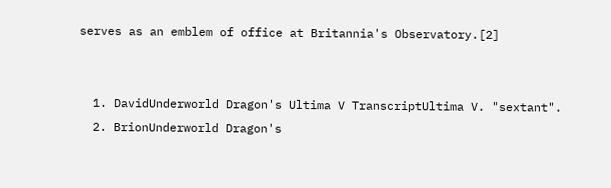serves as an emblem of office at Britannia's Observatory.[2]


  1. DavidUnderworld Dragon's Ultima V TranscriptUltima V. "sextant".
  2. BrionUnderworld Dragon's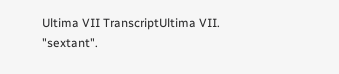Ultima VII TranscriptUltima VII. "sextant".